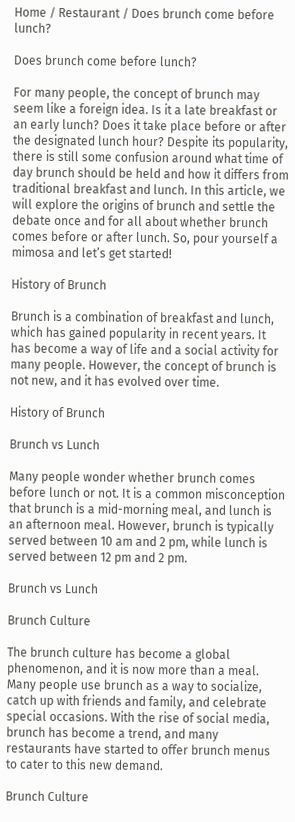Home / Restaurant / Does brunch come before lunch?

Does brunch come before lunch?

For many people, the concept of brunch may seem like a foreign idea. Is it a late breakfast or an early lunch? Does it take place before or after the designated lunch hour? Despite its popularity, there is still some confusion around what time of day brunch should be held and how it differs from traditional breakfast and lunch. In this article, we will explore the origins of brunch and settle the debate once and for all about whether brunch comes before or after lunch. So, pour yourself a mimosa and let’s get started!

History of Brunch

Brunch is a combination of breakfast and lunch, which has gained popularity in recent years. It has become a way of life and a social activity for many people. However, the concept of brunch is not new, and it has evolved over time.

History of Brunch

Brunch vs Lunch

Many people wonder whether brunch comes before lunch or not. It is a common misconception that brunch is a mid-morning meal, and lunch is an afternoon meal. However, brunch is typically served between 10 am and 2 pm, while lunch is served between 12 pm and 2 pm.

Brunch vs Lunch

Brunch Culture

The brunch culture has become a global phenomenon, and it is now more than a meal. Many people use brunch as a way to socialize, catch up with friends and family, and celebrate special occasions. With the rise of social media, brunch has become a trend, and many restaurants have started to offer brunch menus to cater to this new demand.

Brunch Culture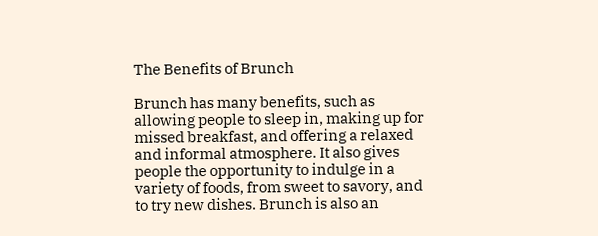The Benefits of Brunch

Brunch has many benefits, such as allowing people to sleep in, making up for missed breakfast, and offering a relaxed and informal atmosphere. It also gives people the opportunity to indulge in a variety of foods, from sweet to savory, and to try new dishes. Brunch is also an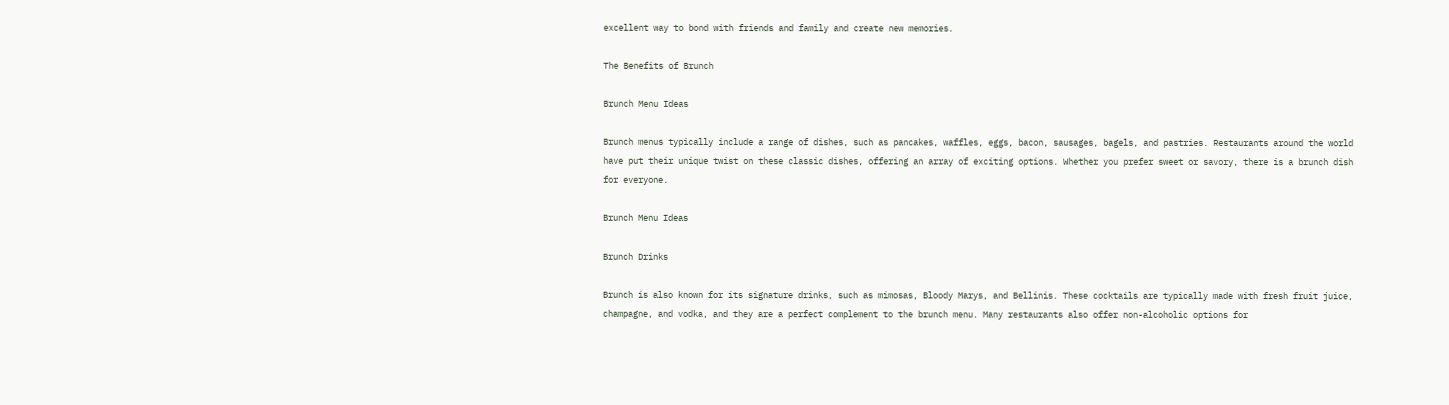excellent way to bond with friends and family and create new memories.

The Benefits of Brunch

Brunch Menu Ideas

Brunch menus typically include a range of dishes, such as pancakes, waffles, eggs, bacon, sausages, bagels, and pastries. Restaurants around the world have put their unique twist on these classic dishes, offering an array of exciting options. Whether you prefer sweet or savory, there is a brunch dish for everyone.

Brunch Menu Ideas

Brunch Drinks

Brunch is also known for its signature drinks, such as mimosas, Bloody Marys, and Bellinis. These cocktails are typically made with fresh fruit juice, champagne, and vodka, and they are a perfect complement to the brunch menu. Many restaurants also offer non-alcoholic options for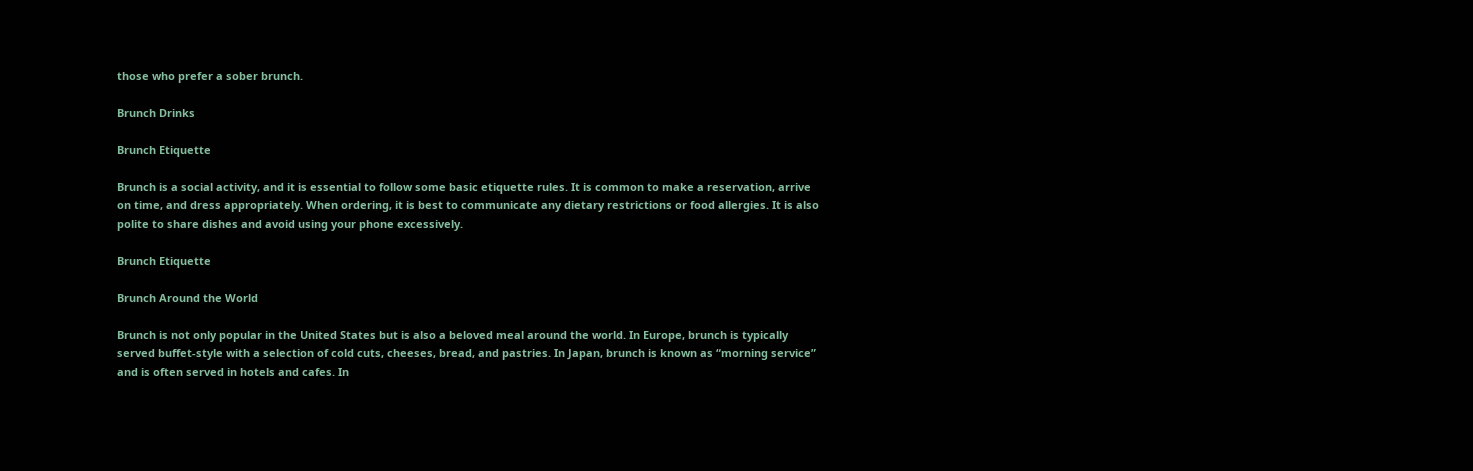those who prefer a sober brunch.

Brunch Drinks

Brunch Etiquette

Brunch is a social activity, and it is essential to follow some basic etiquette rules. It is common to make a reservation, arrive on time, and dress appropriately. When ordering, it is best to communicate any dietary restrictions or food allergies. It is also polite to share dishes and avoid using your phone excessively.

Brunch Etiquette

Brunch Around the World

Brunch is not only popular in the United States but is also a beloved meal around the world. In Europe, brunch is typically served buffet-style with a selection of cold cuts, cheeses, bread, and pastries. In Japan, brunch is known as “morning service” and is often served in hotels and cafes. In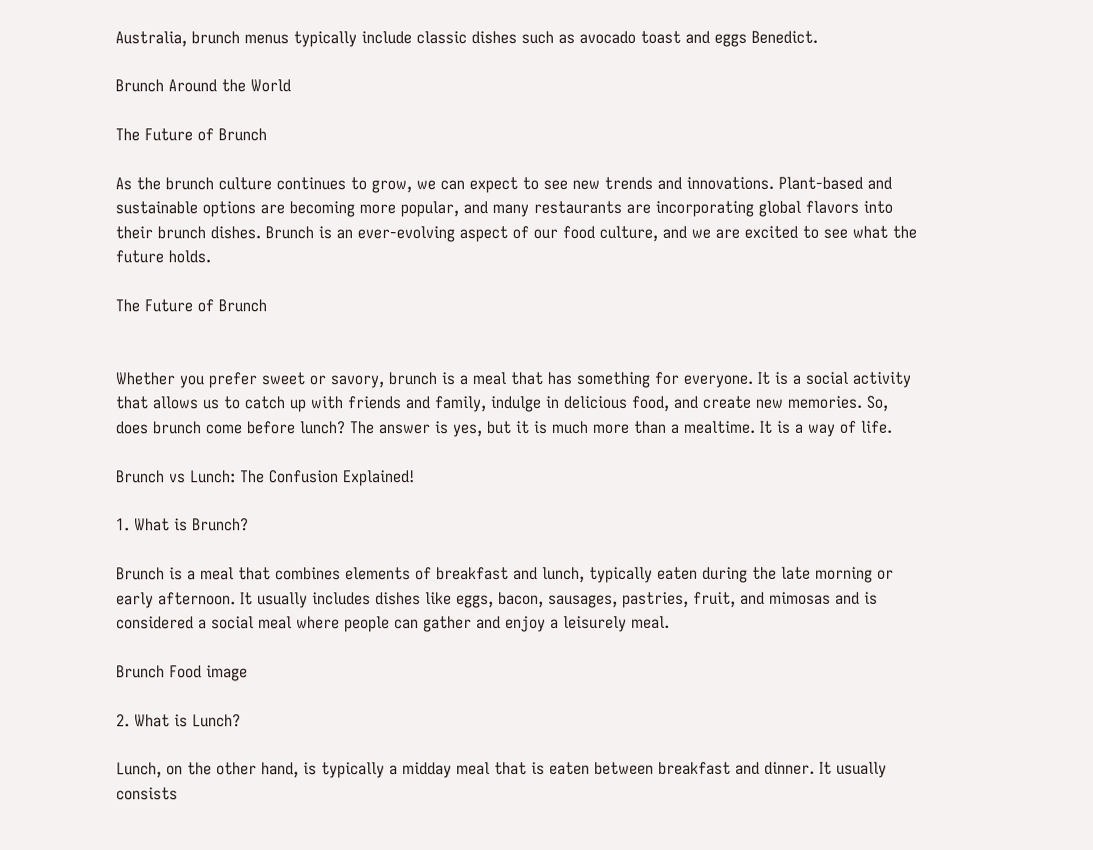Australia, brunch menus typically include classic dishes such as avocado toast and eggs Benedict.

Brunch Around the World

The Future of Brunch

As the brunch culture continues to grow, we can expect to see new trends and innovations. Plant-based and sustainable options are becoming more popular, and many restaurants are incorporating global flavors into their brunch dishes. Brunch is an ever-evolving aspect of our food culture, and we are excited to see what the future holds.

The Future of Brunch


Whether you prefer sweet or savory, brunch is a meal that has something for everyone. It is a social activity that allows us to catch up with friends and family, indulge in delicious food, and create new memories. So, does brunch come before lunch? The answer is yes, but it is much more than a mealtime. It is a way of life.

Brunch vs Lunch: The Confusion Explained!

1. What is Brunch?

Brunch is a meal that combines elements of breakfast and lunch, typically eaten during the late morning or early afternoon. It usually includes dishes like eggs, bacon, sausages, pastries, fruit, and mimosas and is considered a social meal where people can gather and enjoy a leisurely meal.

Brunch Food image

2. What is Lunch?

Lunch, on the other hand, is typically a midday meal that is eaten between breakfast and dinner. It usually consists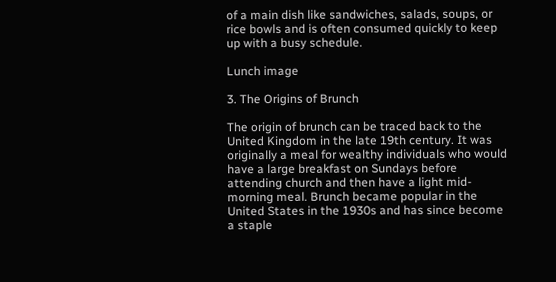of a main dish like sandwiches, salads, soups, or rice bowls and is often consumed quickly to keep up with a busy schedule.

Lunch image

3. The Origins of Brunch

The origin of brunch can be traced back to the United Kingdom in the late 19th century. It was originally a meal for wealthy individuals who would have a large breakfast on Sundays before attending church and then have a light mid-morning meal. Brunch became popular in the United States in the 1930s and has since become a staple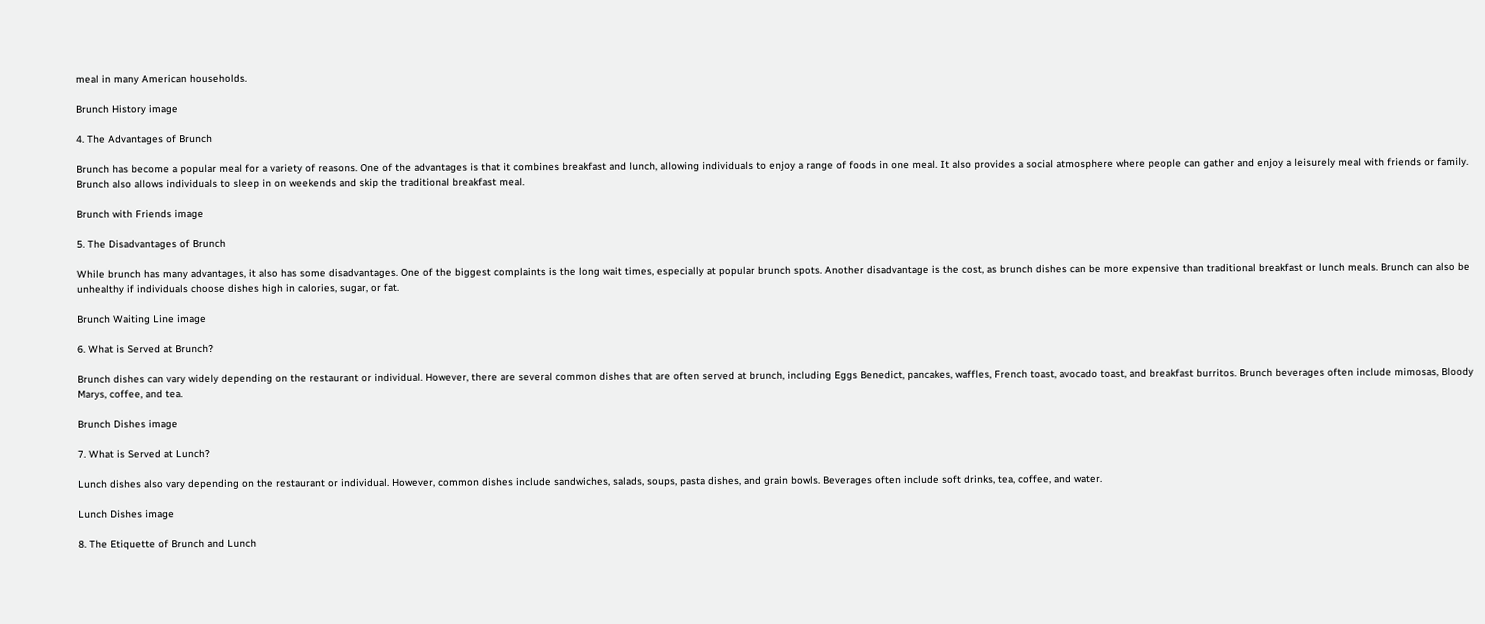meal in many American households.

Brunch History image

4. The Advantages of Brunch

Brunch has become a popular meal for a variety of reasons. One of the advantages is that it combines breakfast and lunch, allowing individuals to enjoy a range of foods in one meal. It also provides a social atmosphere where people can gather and enjoy a leisurely meal with friends or family. Brunch also allows individuals to sleep in on weekends and skip the traditional breakfast meal.

Brunch with Friends image

5. The Disadvantages of Brunch

While brunch has many advantages, it also has some disadvantages. One of the biggest complaints is the long wait times, especially at popular brunch spots. Another disadvantage is the cost, as brunch dishes can be more expensive than traditional breakfast or lunch meals. Brunch can also be unhealthy if individuals choose dishes high in calories, sugar, or fat.

Brunch Waiting Line image

6. What is Served at Brunch?

Brunch dishes can vary widely depending on the restaurant or individual. However, there are several common dishes that are often served at brunch, including Eggs Benedict, pancakes, waffles, French toast, avocado toast, and breakfast burritos. Brunch beverages often include mimosas, Bloody Marys, coffee, and tea.

Brunch Dishes image

7. What is Served at Lunch?

Lunch dishes also vary depending on the restaurant or individual. However, common dishes include sandwiches, salads, soups, pasta dishes, and grain bowls. Beverages often include soft drinks, tea, coffee, and water.

Lunch Dishes image

8. The Etiquette of Brunch and Lunch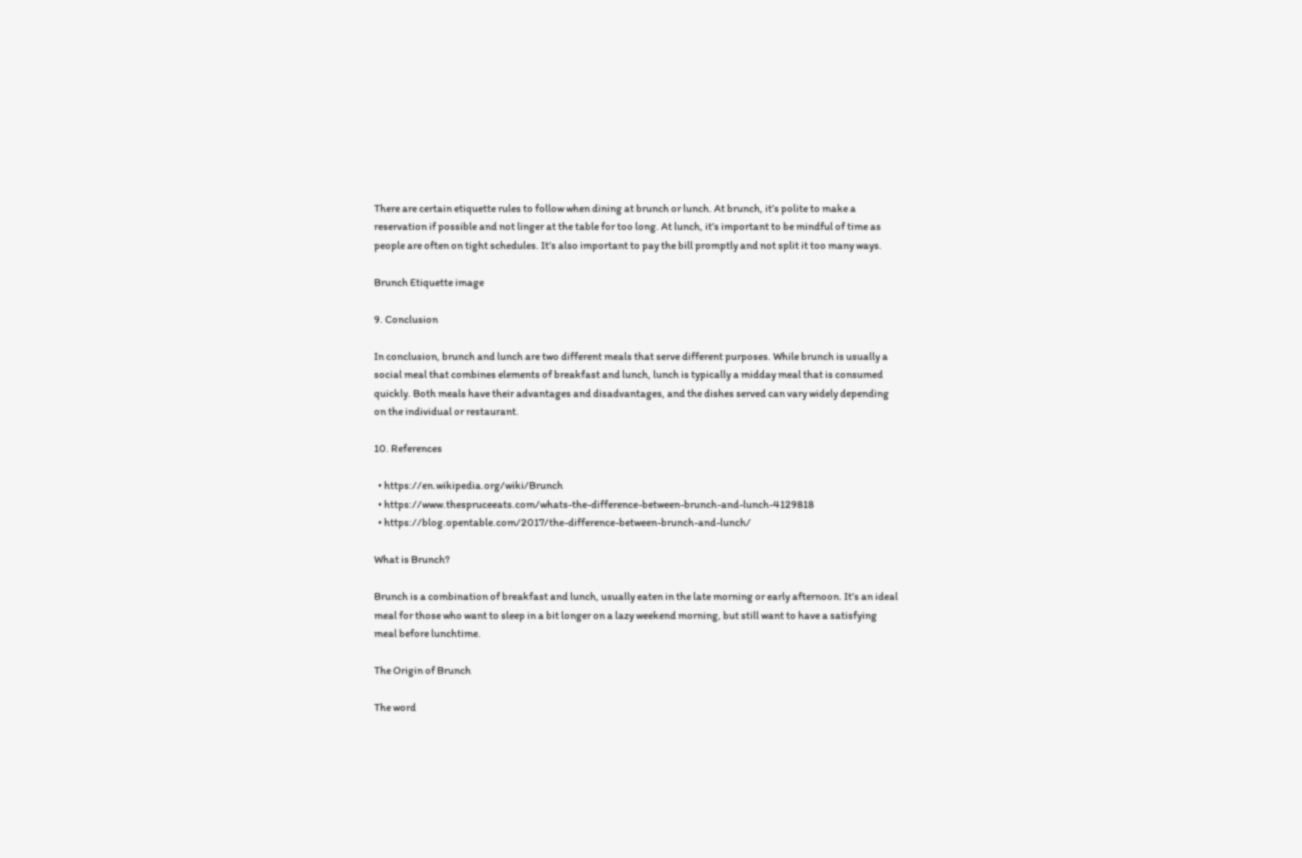There are certain etiquette rules to follow when dining at brunch or lunch. At brunch, it’s polite to make a reservation if possible and not linger at the table for too long. At lunch, it’s important to be mindful of time as people are often on tight schedules. It’s also important to pay the bill promptly and not split it too many ways.

Brunch Etiquette image

9. Conclusion

In conclusion, brunch and lunch are two different meals that serve different purposes. While brunch is usually a social meal that combines elements of breakfast and lunch, lunch is typically a midday meal that is consumed quickly. Both meals have their advantages and disadvantages, and the dishes served can vary widely depending on the individual or restaurant.

10. References

  • https://en.wikipedia.org/wiki/Brunch
  • https://www.thespruceeats.com/whats-the-difference-between-brunch-and-lunch-4129818
  • https://blog.opentable.com/2017/the-difference-between-brunch-and-lunch/

What is Brunch?

Brunch is a combination of breakfast and lunch, usually eaten in the late morning or early afternoon. It’s an ideal meal for those who want to sleep in a bit longer on a lazy weekend morning, but still want to have a satisfying meal before lunchtime.

The Origin of Brunch

The word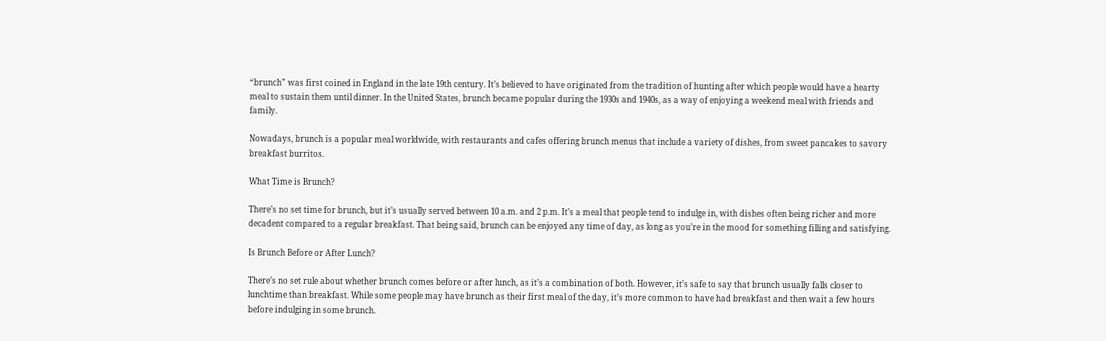“brunch” was first coined in England in the late 19th century. It’s believed to have originated from the tradition of hunting after which people would have a hearty meal to sustain them until dinner. In the United States, brunch became popular during the 1930s and 1940s, as a way of enjoying a weekend meal with friends and family.

Nowadays, brunch is a popular meal worldwide, with restaurants and cafes offering brunch menus that include a variety of dishes, from sweet pancakes to savory breakfast burritos.

What Time is Brunch?

There’s no set time for brunch, but it’s usually served between 10 a.m. and 2 p.m. It’s a meal that people tend to indulge in, with dishes often being richer and more decadent compared to a regular breakfast. That being said, brunch can be enjoyed any time of day, as long as you’re in the mood for something filling and satisfying.

Is Brunch Before or After Lunch?

There’s no set rule about whether brunch comes before or after lunch, as it’s a combination of both. However, it’s safe to say that brunch usually falls closer to lunchtime than breakfast. While some people may have brunch as their first meal of the day, it’s more common to have had breakfast and then wait a few hours before indulging in some brunch.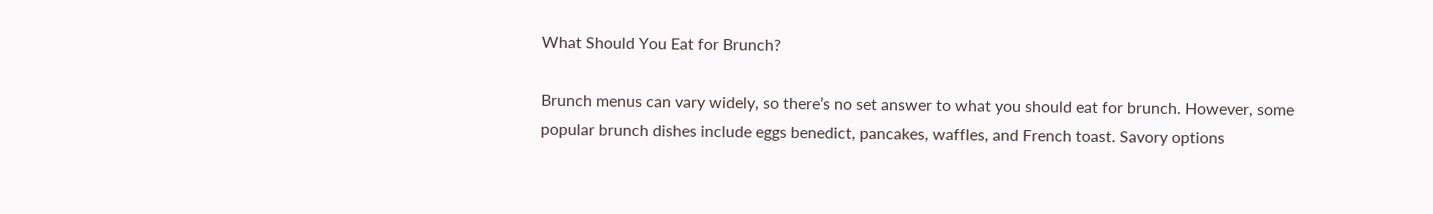What Should You Eat for Brunch?

Brunch menus can vary widely, so there’s no set answer to what you should eat for brunch. However, some popular brunch dishes include eggs benedict, pancakes, waffles, and French toast. Savory options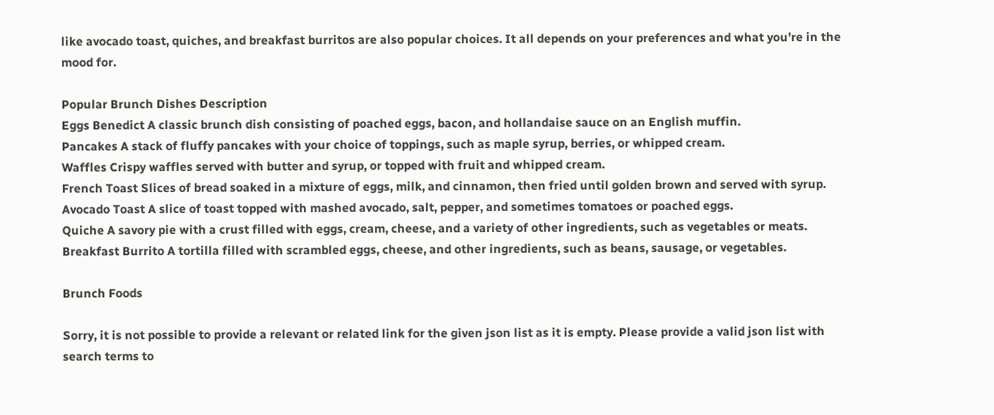like avocado toast, quiches, and breakfast burritos are also popular choices. It all depends on your preferences and what you’re in the mood for.

Popular Brunch Dishes Description
Eggs Benedict A classic brunch dish consisting of poached eggs, bacon, and hollandaise sauce on an English muffin.
Pancakes A stack of fluffy pancakes with your choice of toppings, such as maple syrup, berries, or whipped cream.
Waffles Crispy waffles served with butter and syrup, or topped with fruit and whipped cream.
French Toast Slices of bread soaked in a mixture of eggs, milk, and cinnamon, then fried until golden brown and served with syrup.
Avocado Toast A slice of toast topped with mashed avocado, salt, pepper, and sometimes tomatoes or poached eggs.
Quiche A savory pie with a crust filled with eggs, cream, cheese, and a variety of other ingredients, such as vegetables or meats.
Breakfast Burrito A tortilla filled with scrambled eggs, cheese, and other ingredients, such as beans, sausage, or vegetables.

Brunch Foods

Sorry, it is not possible to provide a relevant or related link for the given json list as it is empty. Please provide a valid json list with search terms to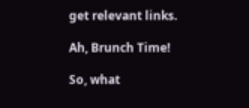get relevant links.

Ah, Brunch Time!

So, what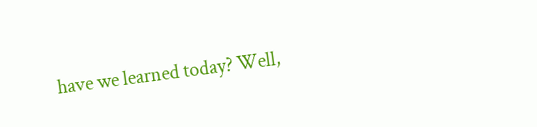have we learned today? Well,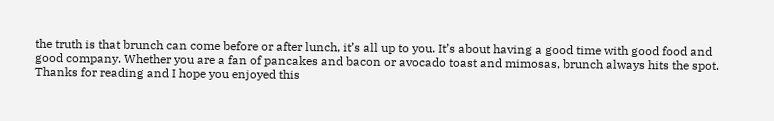the truth is that brunch can come before or after lunch, it’s all up to you. It’s about having a good time with good food and good company. Whether you are a fan of pancakes and bacon or avocado toast and mimosas, brunch always hits the spot. Thanks for reading and I hope you enjoyed this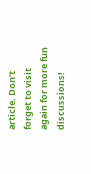article. Don’t forget to visit again for more fun discussions!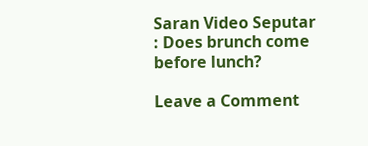Saran Video Seputar : Does brunch come before lunch?

Leave a Comment